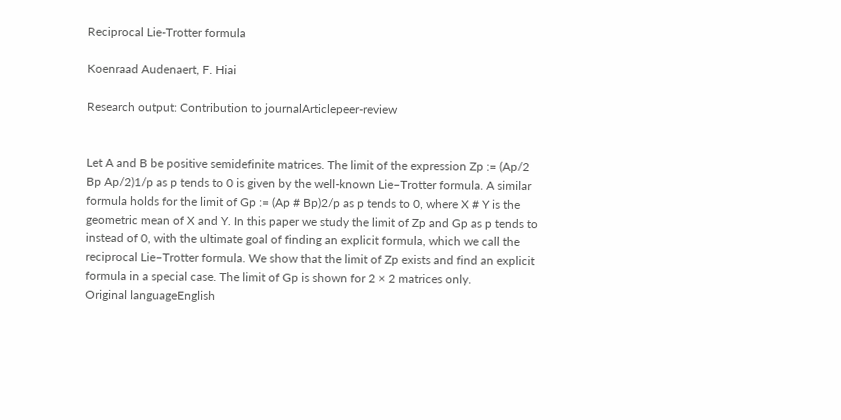Reciprocal Lie-Trotter formula

Koenraad Audenaert, F. Hiai

Research output: Contribution to journalArticlepeer-review


Let A and B be positive semidefinite matrices. The limit of the expression Zp := (Ap/2 Bp Ap/2)1/p as p tends to 0 is given by the well-known Lie–Trotter formula. A similar formula holds for the limit of Gp := (Ap # Bp)2/p as p tends to 0, where X # Y is the geometric mean of X and Y. In this paper we study the limit of Zp and Gp as p tends to instead of 0, with the ultimate goal of finding an explicit formula, which we call the reciprocal Lie–Trotter formula. We show that the limit of Zp exists and find an explicit formula in a special case. The limit of Gp is shown for 2 × 2 matrices only.
Original languageEnglish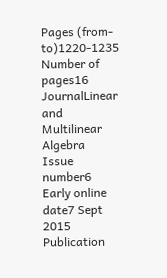Pages (from-to)1220-1235
Number of pages16
JournalLinear and Multilinear Algebra
Issue number6
Early online date7 Sept 2015
Publication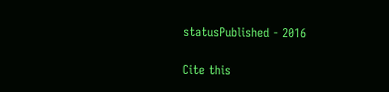statusPublished - 2016

Cite this